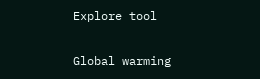Explore tool

Global warming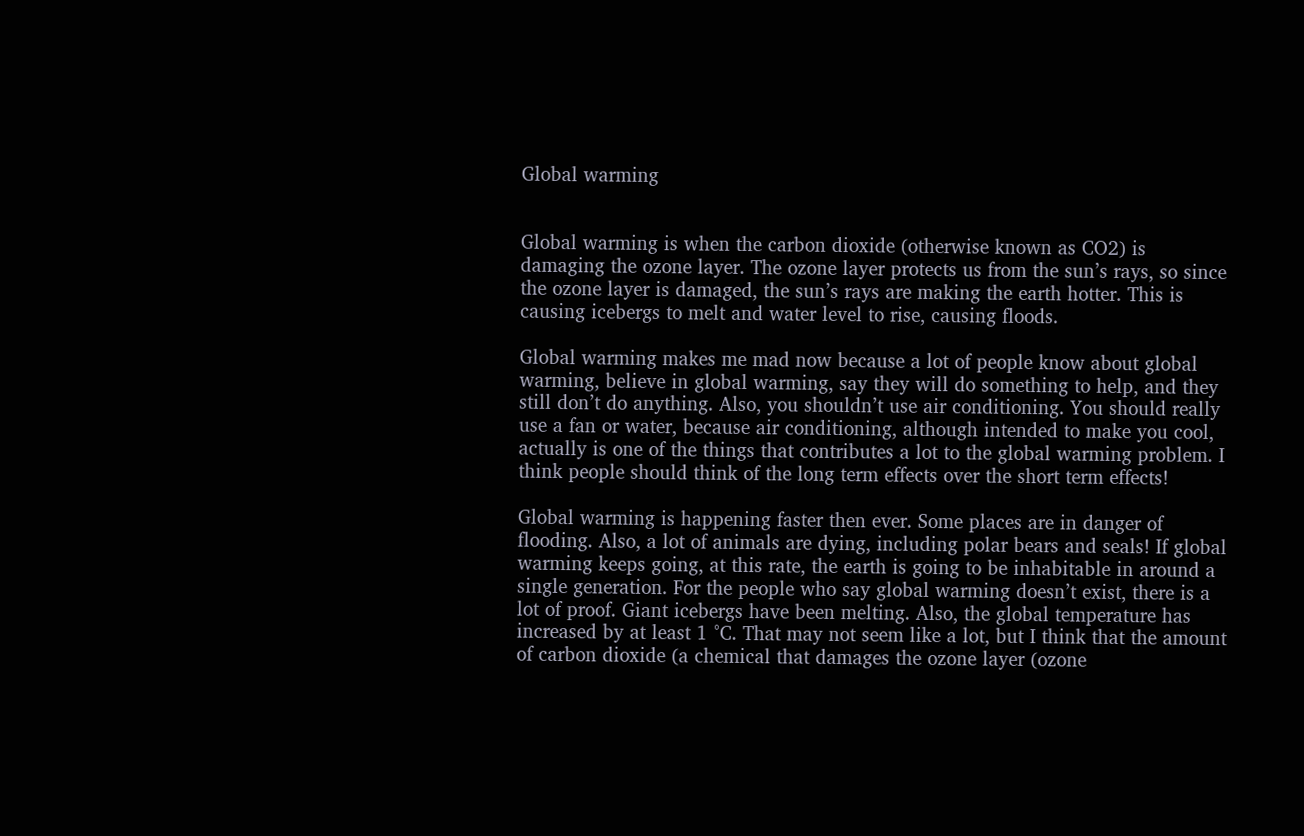Global warming


Global warming is when the carbon dioxide (otherwise known as CO2) is damaging the ozone layer. The ozone layer protects us from the sun’s rays, so since the ozone layer is damaged, the sun’s rays are making the earth hotter. This is causing icebergs to melt and water level to rise, causing floods.

Global warming makes me mad now because a lot of people know about global warming, believe in global warming, say they will do something to help, and they still don’t do anything. Also, you shouldn’t use air conditioning. You should really use a fan or water, because air conditioning, although intended to make you cool, actually is one of the things that contributes a lot to the global warming problem. I think people should think of the long term effects over the short term effects!

Global warming is happening faster then ever. Some places are in danger of flooding. Also, a lot of animals are dying, including polar bears and seals! If global warming keeps going, at this rate, the earth is going to be inhabitable in around a single generation. For the people who say global warming doesn’t exist, there is a lot of proof. Giant icebergs have been melting. Also, the global temperature has increased by at least 1 °C. That may not seem like a lot, but I think that the amount of carbon dioxide (a chemical that damages the ozone layer (ozone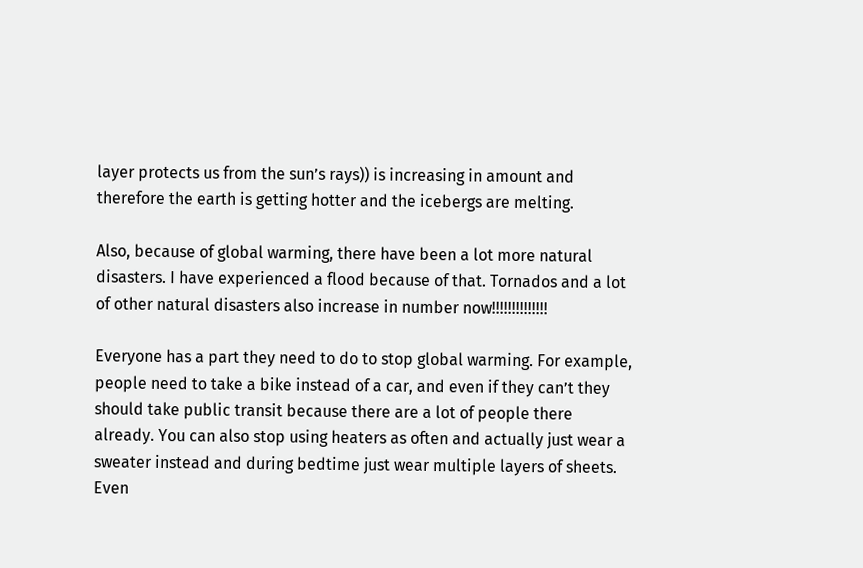layer protects us from the sun’s rays)) is increasing in amount and therefore the earth is getting hotter and the icebergs are melting.

Also, because of global warming, there have been a lot more natural disasters. I have experienced a flood because of that. Tornados and a lot of other natural disasters also increase in number now!!!!!!!!!!!!!!

Everyone has a part they need to do to stop global warming. For example, people need to take a bike instead of a car, and even if they can’t they should take public transit because there are a lot of people there already. You can also stop using heaters as often and actually just wear a sweater instead and during bedtime just wear multiple layers of sheets. Even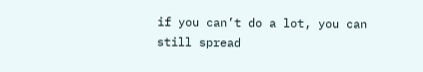if you can’t do a lot, you can still spread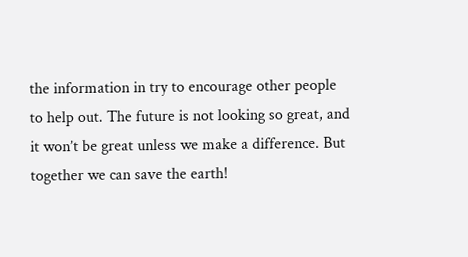the information in try to encourage other people to help out. The future is not looking so great, and it won’t be great unless we make a difference. But together we can save the earth!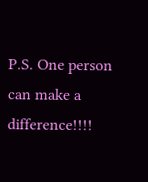P.S. One person can make a difference!!!!